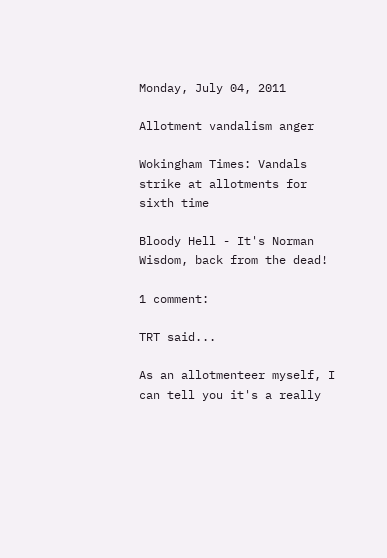Monday, July 04, 2011

Allotment vandalism anger

Wokingham Times: Vandals strike at allotments for sixth time

Bloody Hell - It's Norman Wisdom, back from the dead!

1 comment:

TRT said...

As an allotmenteer myself, I can tell you it's a really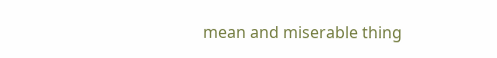mean and miserable thing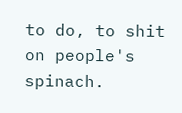to do, to shit on people's spinach.